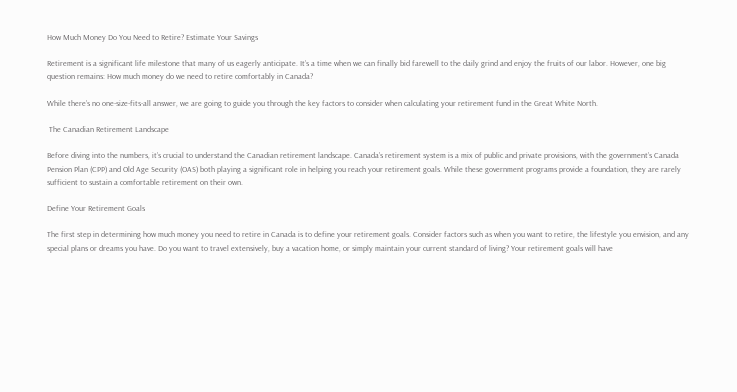How Much Money Do You Need to Retire? Estimate Your Savings

Retirement is a significant life milestone that many of us eagerly anticipate. It’s a time when we can finally bid farewell to the daily grind and enjoy the fruits of our labor. However, one big question remains: How much money do we need to retire comfortably in Canada?

While there’s no one-size-fits-all answer, we are going to guide you through the key factors to consider when calculating your retirement fund in the Great White North.

 The Canadian Retirement Landscape

Before diving into the numbers, it’s crucial to understand the Canadian retirement landscape. Canada’s retirement system is a mix of public and private provisions, with the government’s Canada Pension Plan (CPP) and Old Age Security (OAS) both playing a significant role in helping you reach your retirement goals. While these government programs provide a foundation, they are rarely sufficient to sustain a comfortable retirement on their own.

Define Your Retirement Goals

The first step in determining how much money you need to retire in Canada is to define your retirement goals. Consider factors such as when you want to retire, the lifestyle you envision, and any special plans or dreams you have. Do you want to travel extensively, buy a vacation home, or simply maintain your current standard of living? Your retirement goals will have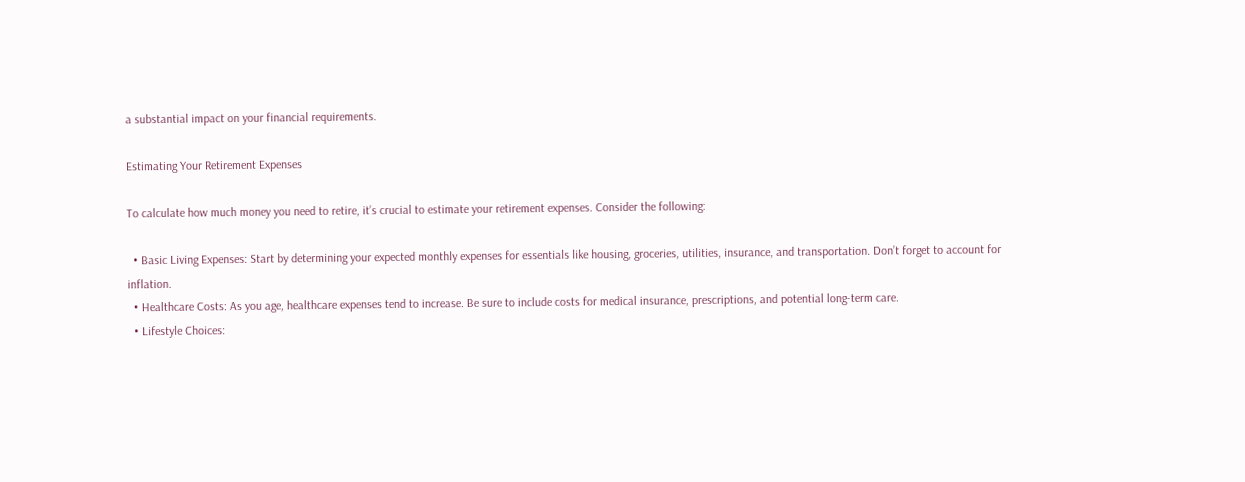a substantial impact on your financial requirements.

Estimating Your Retirement Expenses

To calculate how much money you need to retire, it’s crucial to estimate your retirement expenses. Consider the following:

  • Basic Living Expenses: Start by determining your expected monthly expenses for essentials like housing, groceries, utilities, insurance, and transportation. Don’t forget to account for inflation.
  • Healthcare Costs: As you age, healthcare expenses tend to increase. Be sure to include costs for medical insurance, prescriptions, and potential long-term care.
  • Lifestyle Choices: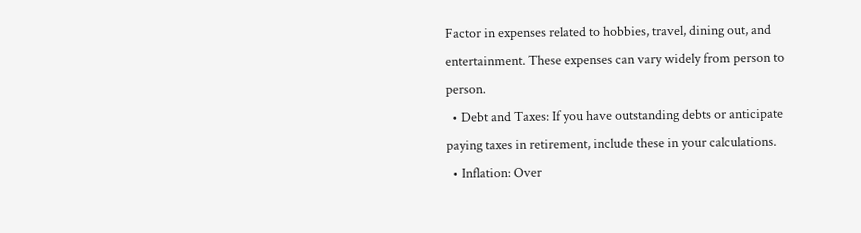Factor in expenses related to hobbies, travel, dining out, and entertainment. These expenses can vary widely from person to person.
  • Debt and Taxes: If you have outstanding debts or anticipate paying taxes in retirement, include these in your calculations.
  • Inflation: Over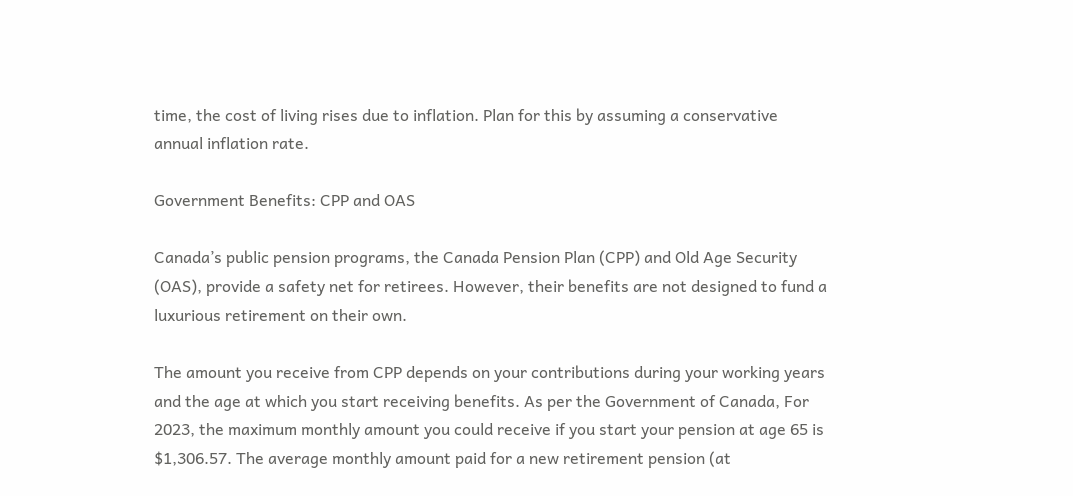time, the cost of living rises due to inflation. Plan for this by assuming a conservative annual inflation rate.

Government Benefits: CPP and OAS

Canada’s public pension programs, the Canada Pension Plan (CPP) and Old Age Security (OAS), provide a safety net for retirees. However, their benefits are not designed to fund a luxurious retirement on their own.

The amount you receive from CPP depends on your contributions during your working years and the age at which you start receiving benefits. As per the Government of Canada, For 2023, the maximum monthly amount you could receive if you start your pension at age 65 is $1,306.57. The average monthly amount paid for a new retirement pension (at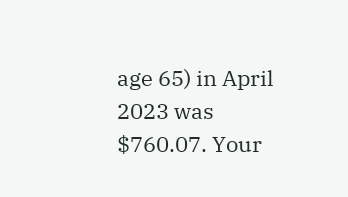age 65) in April 2023 was $760.07. Your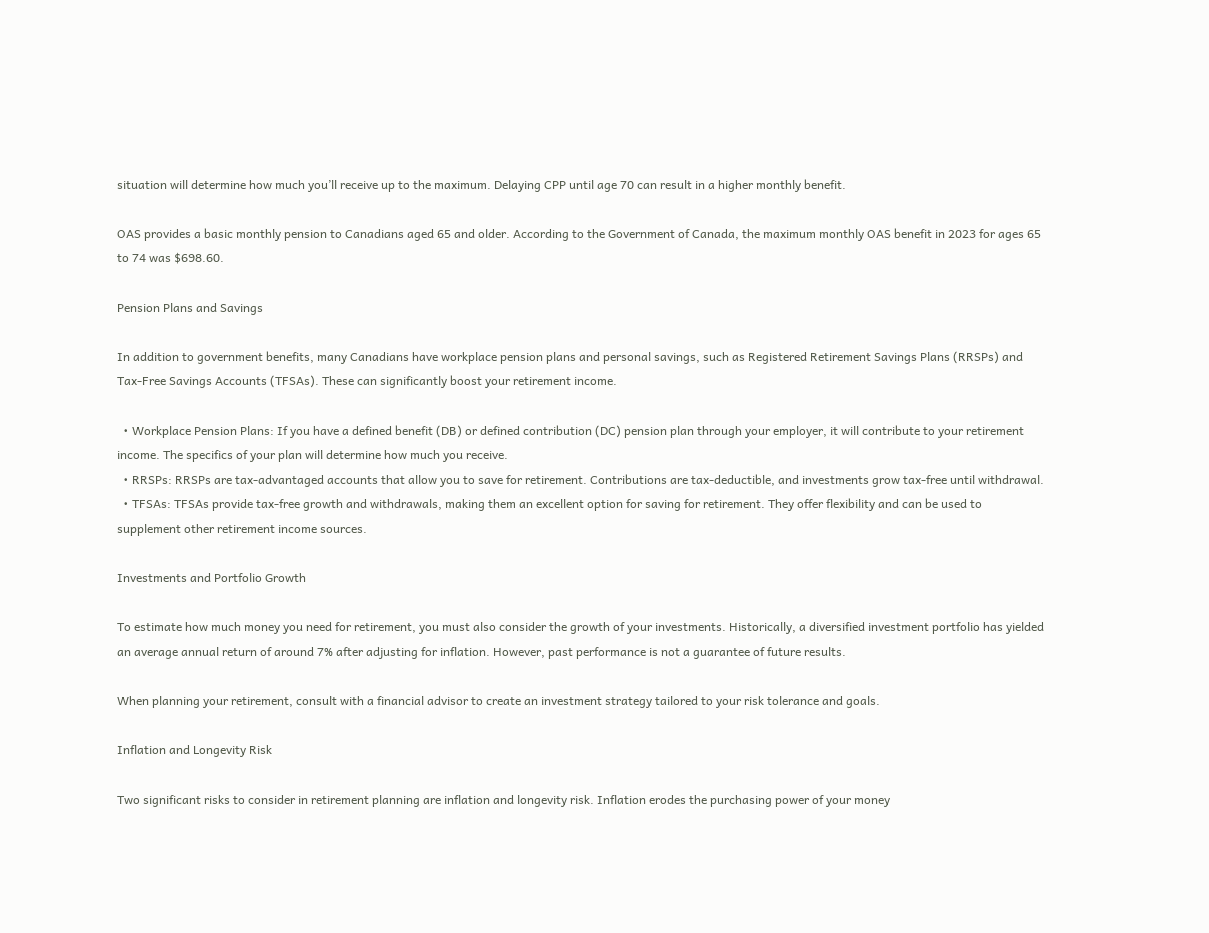situation will determine how much you’ll receive up to the maximum. Delaying CPP until age 70 can result in a higher monthly benefit.

OAS provides a basic monthly pension to Canadians aged 65 and older. According to the Government of Canada, the maximum monthly OAS benefit in 2023 for ages 65 to 74 was $698.60.

Pension Plans and Savings

In addition to government benefits, many Canadians have workplace pension plans and personal savings, such as Registered Retirement Savings Plans (RRSPs) and Tax-Free Savings Accounts (TFSAs). These can significantly boost your retirement income.

  • Workplace Pension Plans: If you have a defined benefit (DB) or defined contribution (DC) pension plan through your employer, it will contribute to your retirement income. The specifics of your plan will determine how much you receive.
  • RRSPs: RRSPs are tax-advantaged accounts that allow you to save for retirement. Contributions are tax-deductible, and investments grow tax-free until withdrawal.
  • TFSAs: TFSAs provide tax-free growth and withdrawals, making them an excellent option for saving for retirement. They offer flexibility and can be used to supplement other retirement income sources.

Investments and Portfolio Growth

To estimate how much money you need for retirement, you must also consider the growth of your investments. Historically, a diversified investment portfolio has yielded an average annual return of around 7% after adjusting for inflation. However, past performance is not a guarantee of future results.

When planning your retirement, consult with a financial advisor to create an investment strategy tailored to your risk tolerance and goals.

Inflation and Longevity Risk

Two significant risks to consider in retirement planning are inflation and longevity risk. Inflation erodes the purchasing power of your money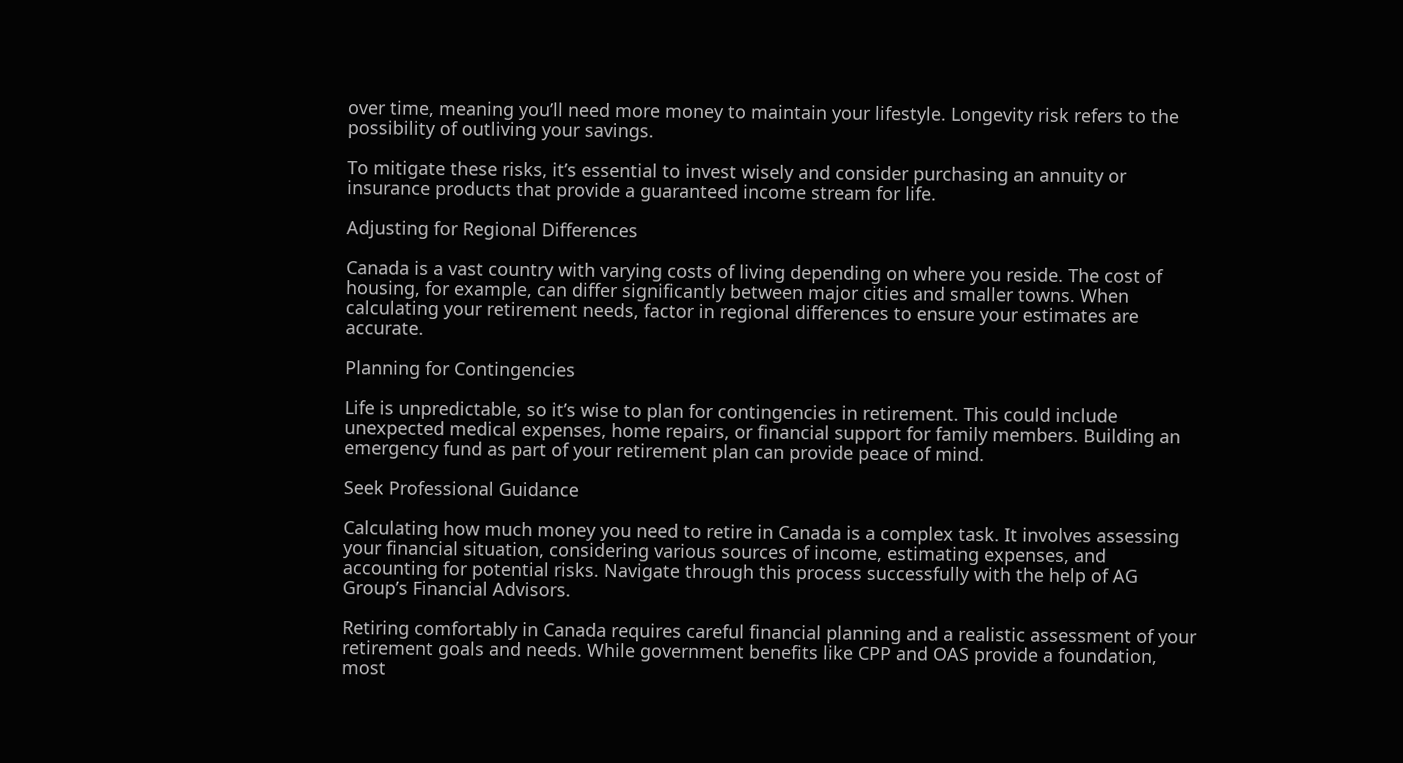over time, meaning you’ll need more money to maintain your lifestyle. Longevity risk refers to the possibility of outliving your savings.

To mitigate these risks, it’s essential to invest wisely and consider purchasing an annuity or insurance products that provide a guaranteed income stream for life.

Adjusting for Regional Differences

Canada is a vast country with varying costs of living depending on where you reside. The cost of housing, for example, can differ significantly between major cities and smaller towns. When calculating your retirement needs, factor in regional differences to ensure your estimates are accurate.

Planning for Contingencies

Life is unpredictable, so it’s wise to plan for contingencies in retirement. This could include unexpected medical expenses, home repairs, or financial support for family members. Building an emergency fund as part of your retirement plan can provide peace of mind.

Seek Professional Guidance

Calculating how much money you need to retire in Canada is a complex task. It involves assessing your financial situation, considering various sources of income, estimating expenses, and accounting for potential risks. Navigate through this process successfully with the help of AG Group’s Financial Advisors.

Retiring comfortably in Canada requires careful financial planning and a realistic assessment of your retirement goals and needs. While government benefits like CPP and OAS provide a foundation, most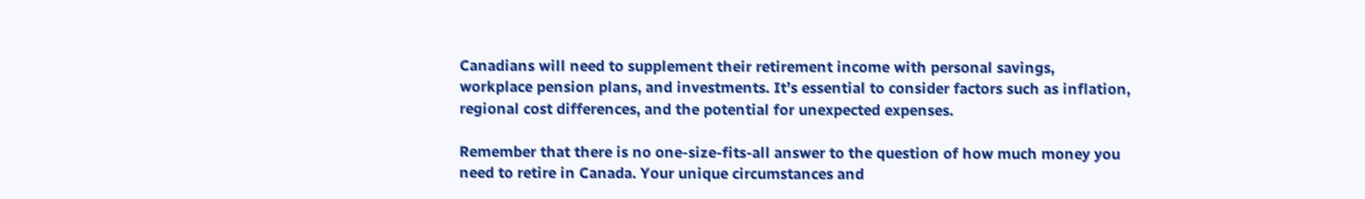Canadians will need to supplement their retirement income with personal savings, workplace pension plans, and investments. It’s essential to consider factors such as inflation, regional cost differences, and the potential for unexpected expenses.

Remember that there is no one-size-fits-all answer to the question of how much money you need to retire in Canada. Your unique circumstances and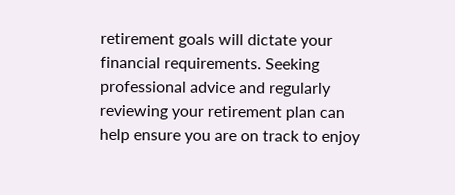retirement goals will dictate your financial requirements. Seeking professional advice and regularly reviewing your retirement plan can help ensure you are on track to enjoy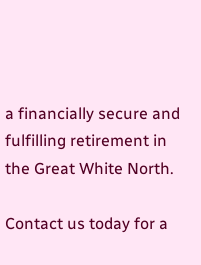a financially secure and fulfilling retirement in the Great White North.

Contact us today for a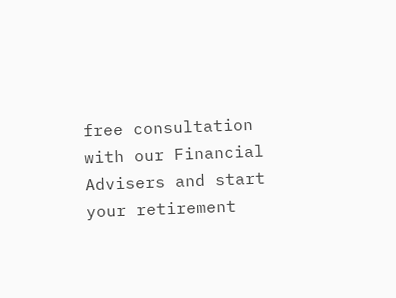free consultation with our Financial Advisers and start your retirement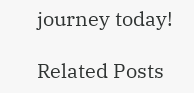journey today!

Related Posts